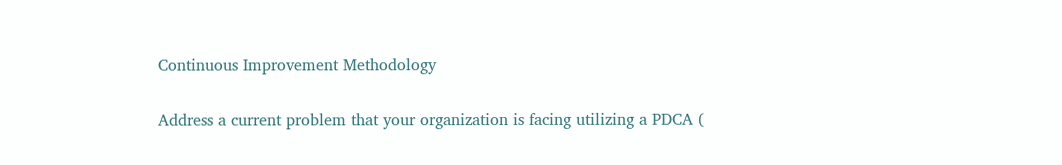Continuous Improvement Methodology

Address a current problem that your organization is facing utilizing a PDCA (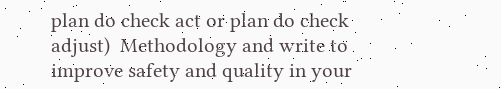plan do check act or plan do check adjust)  Methodology and write to improve safety and quality in your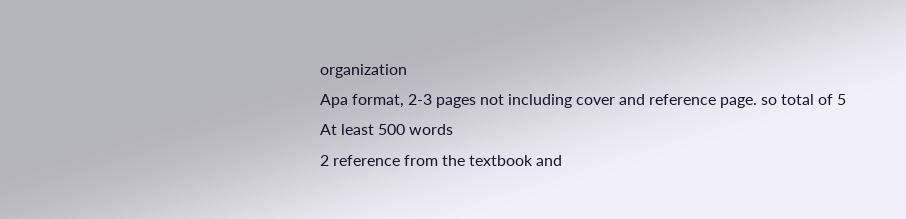organization
Apa format, 2-3 pages not including cover and reference page. so total of 5
At least 500 words
2 reference from the textbook and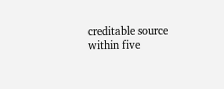creditable source within five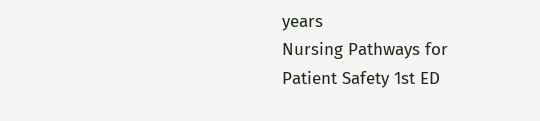years
Nursing Pathways for Patient Safety 1st ED